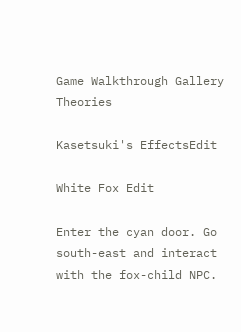Game Walkthrough Gallery Theories

Kasetsuki's EffectsEdit

White Fox Edit

Enter the cyan door. Go south-east and interact with the fox-child NPC.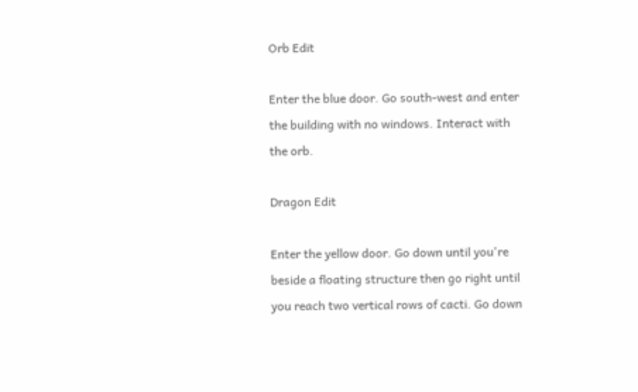Orb Edit

Enter the blue door. Go south-west and enter the building with no windows. Interact with the orb.

Dragon Edit

Enter the yellow door. Go down until you're beside a floating structure then go right until you reach two vertical rows of cacti. Go down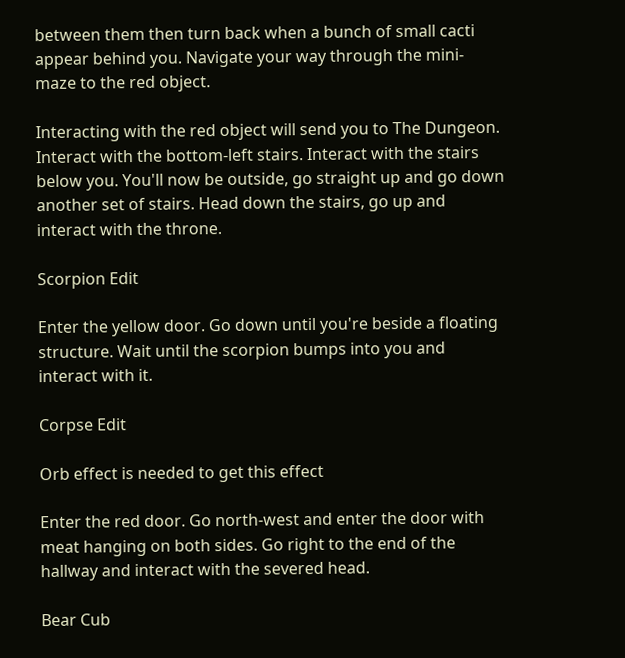between them then turn back when a bunch of small cacti appear behind you. Navigate your way through the mini-maze to the red object.

Interacting with the red object will send you to The Dungeon. Interact with the bottom-left stairs. Interact with the stairs below you. You'll now be outside, go straight up and go down another set of stairs. Head down the stairs, go up and interact with the throne.

Scorpion Edit

Enter the yellow door. Go down until you're beside a floating structure. Wait until the scorpion bumps into you and interact with it.

Corpse Edit

Orb effect is needed to get this effect

Enter the red door. Go north-west and enter the door with meat hanging on both sides. Go right to the end of the hallway and interact with the severed head.

Bear Cub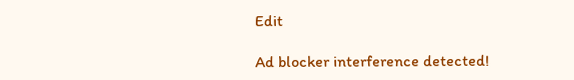Edit

Ad blocker interference detected!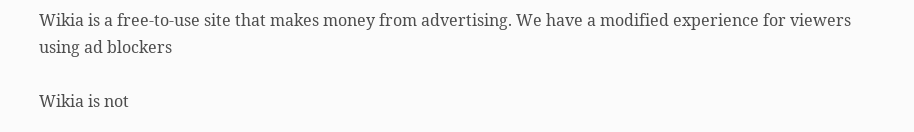Wikia is a free-to-use site that makes money from advertising. We have a modified experience for viewers using ad blockers

Wikia is not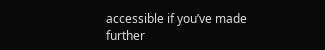accessible if you’ve made further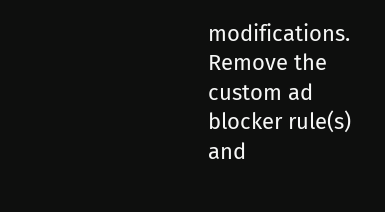modifications. Remove the custom ad blocker rule(s) and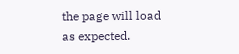the page will load as expected.